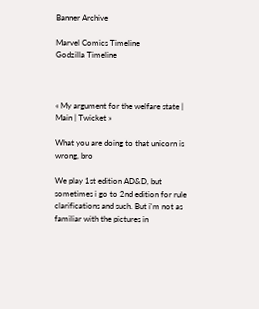Banner Archive

Marvel Comics Timeline
Godzilla Timeline



« My argument for the welfare state | Main | Twicket »

What you are doing to that unicorn is wrong, bro

We play 1st edition AD&D, but sometimes i go to 2nd edition for rule clarifications and such. But i'm not as familiar with the pictures in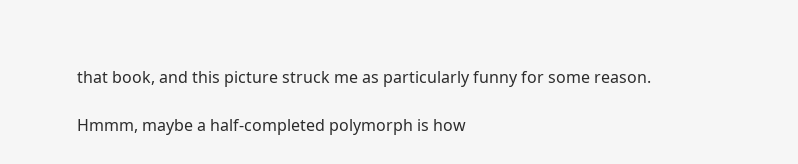that book, and this picture struck me as particularly funny for some reason.

Hmmm, maybe a half-completed polymorph is how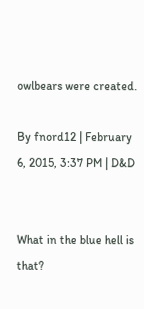owlbears were created.

By fnord12 | February 6, 2015, 3:37 PM | D&D


What in the blue hell is that?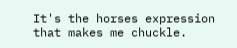It's the horses expression that makes me chuckle.